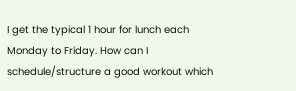I get the typical 1 hour for lunch each Monday to Friday. How can I schedule/structure a good workout which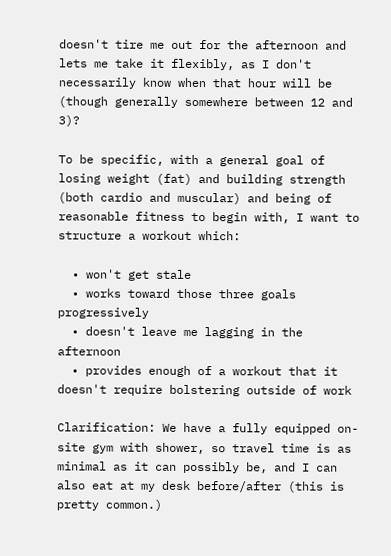doesn't tire me out for the afternoon and lets me take it flexibly, as I don't necessarily know when that hour will be (though generally somewhere between 12 and 3)?

To be specific, with a general goal of losing weight (fat) and building strength (both cardio and muscular) and being of reasonable fitness to begin with, I want to structure a workout which:

  • won't get stale
  • works toward those three goals progressively
  • doesn't leave me lagging in the afternoon
  • provides enough of a workout that it doesn't require bolstering outside of work

Clarification: We have a fully equipped on-site gym with shower, so travel time is as minimal as it can possibly be, and I can also eat at my desk before/after (this is pretty common.)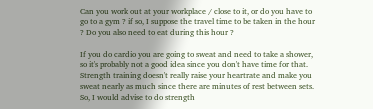Can you work out at your workplace / close to it, or do you have to go to a gym ? if so, I suppose the travel time to be taken in the hour ? Do you also need to eat during this hour ?

If you do cardio you are going to sweat and need to take a shower, so it's probably not a good idea since you don't have time for that. Strength training doesn't really raise your heartrate and make you sweat nearly as much since there are minutes of rest between sets. So, I would advise to do strength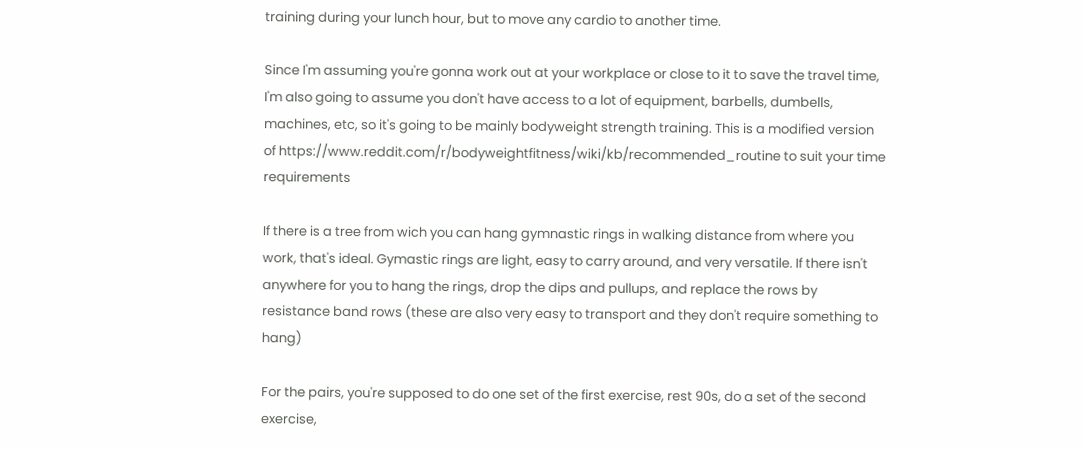training during your lunch hour, but to move any cardio to another time.

Since I'm assuming you're gonna work out at your workplace or close to it to save the travel time, I'm also going to assume you don't have access to a lot of equipment, barbells, dumbells, machines, etc, so it's going to be mainly bodyweight strength training. This is a modified version of https://www.reddit.com/r/bodyweightfitness/wiki/kb/recommended_routine to suit your time requirements

If there is a tree from wich you can hang gymnastic rings in walking distance from where you work, that's ideal. Gymastic rings are light, easy to carry around, and very versatile. If there isn't anywhere for you to hang the rings, drop the dips and pullups, and replace the rows by resistance band rows (these are also very easy to transport and they don't require something to hang)

For the pairs, you're supposed to do one set of the first exercise, rest 90s, do a set of the second exercise,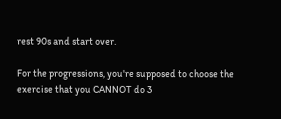rest 90s and start over.

For the progressions, you're supposed to choose the exercise that you CANNOT do 3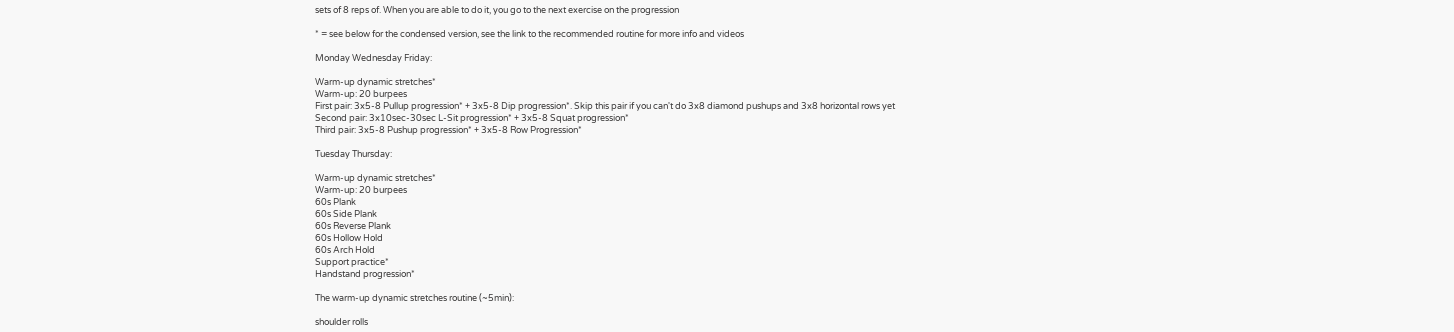sets of 8 reps of. When you are able to do it, you go to the next exercise on the progression

* = see below for the condensed version, see the link to the recommended routine for more info and videos

Monday Wednesday Friday:

Warm-up dynamic stretches*
Warm-up: 20 burpees
First pair: 3x5-8 Pullup progression* + 3x5-8 Dip progression*. Skip this pair if you can't do 3x8 diamond pushups and 3x8 horizontal rows yet
Second pair: 3x10sec-30sec L-Sit progression* + 3x5-8 Squat progression*
Third pair: 3x5-8 Pushup progression* + 3x5-8 Row Progression*

Tuesday Thursday:

Warm-up dynamic stretches*
Warm-up: 20 burpees
60s Plank
60s Side Plank
60s Reverse Plank
60s Hollow Hold
60s Arch Hold
Support practice*
Handstand progression*

The warm-up dynamic stretches routine (~5min):

shoulder rolls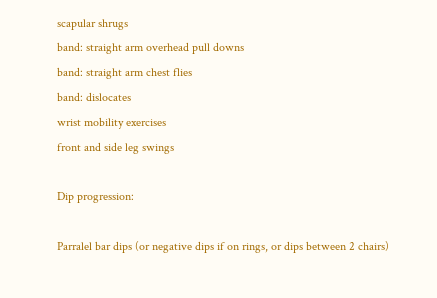scapular shrugs
band: straight arm overhead pull downs
band: straight arm chest flies
band: dislocates
wrist mobility exercises
front and side leg swings

Dip progression:

Parralel bar dips (or negative dips if on rings, or dips between 2 chairs)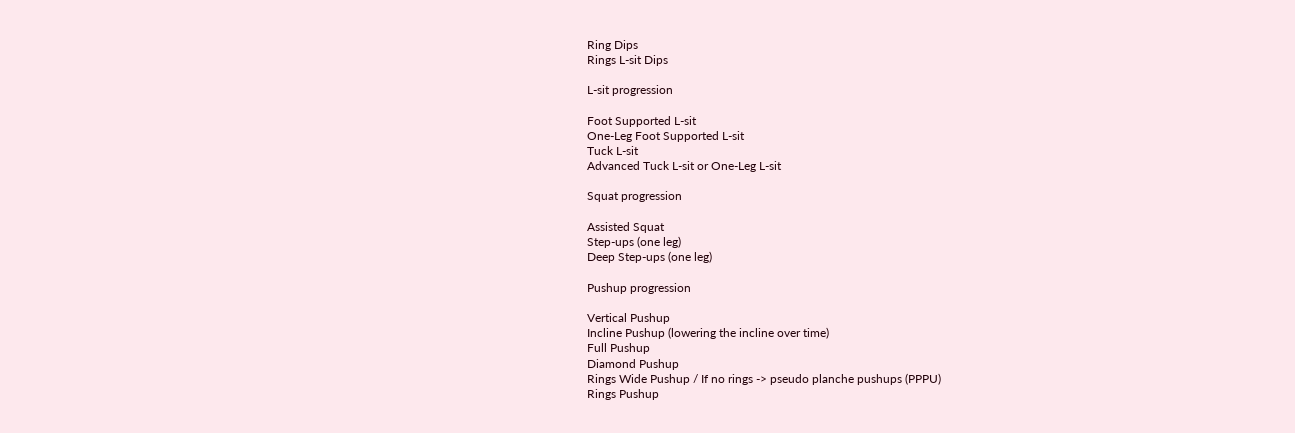Ring Dips
Rings L-sit Dips

L-sit progression

Foot Supported L-sit
One-Leg Foot Supported L-sit
Tuck L-sit
Advanced Tuck L-sit or One-Leg L-sit

Squat progression

Assisted Squat
Step-ups (one leg)
Deep Step-ups (one leg)

Pushup progression

Vertical Pushup
Incline Pushup (lowering the incline over time)
Full Pushup
Diamond Pushup
Rings Wide Pushup / If no rings -> pseudo planche pushups (PPPU)
Rings Pushup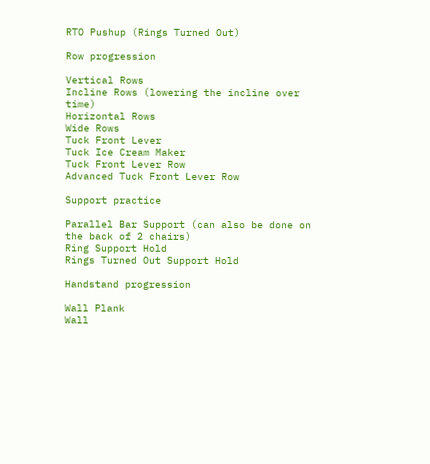RTO Pushup (Rings Turned Out)

Row progression

Vertical Rows
Incline Rows (lowering the incline over time)
Horizontal Rows
Wide Rows
Tuck Front Lever
Tuck Ice Cream Maker
Tuck Front Lever Row
Advanced Tuck Front Lever Row

Support practice

Parallel Bar Support (can also be done on the back of 2 chairs)
Ring Support Hold
Rings Turned Out Support Hold

Handstand progression

Wall Plank
Wall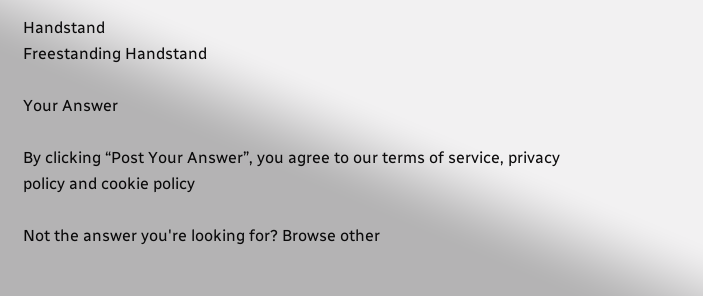Handstand
Freestanding Handstand

Your Answer

By clicking “Post Your Answer”, you agree to our terms of service, privacy policy and cookie policy

Not the answer you're looking for? Browse other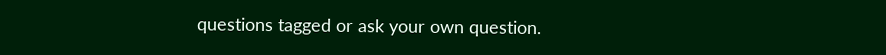questions tagged or ask your own question.